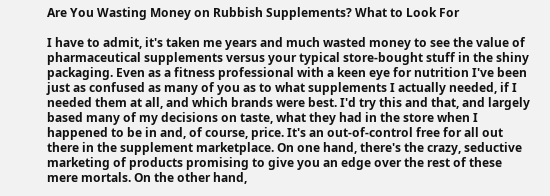Are You Wasting Money on Rubbish Supplements? What to Look For

I have to admit, it's taken me years and much wasted money to see the value of pharmaceutical supplements versus your typical store-bought stuff in the shiny packaging. Even as a fitness professional with a keen eye for nutrition I've been just as confused as many of you as to what supplements I actually needed, if I needed them at all, and which brands were best. I'd try this and that, and largely based many of my decisions on taste, what they had in the store when I happened to be in and, of course, price. It's an out-of-control free for all out there in the supplement marketplace. On one hand, there's the crazy, seductive marketing of products promising to give you an edge over the rest of these mere mortals. On the other hand,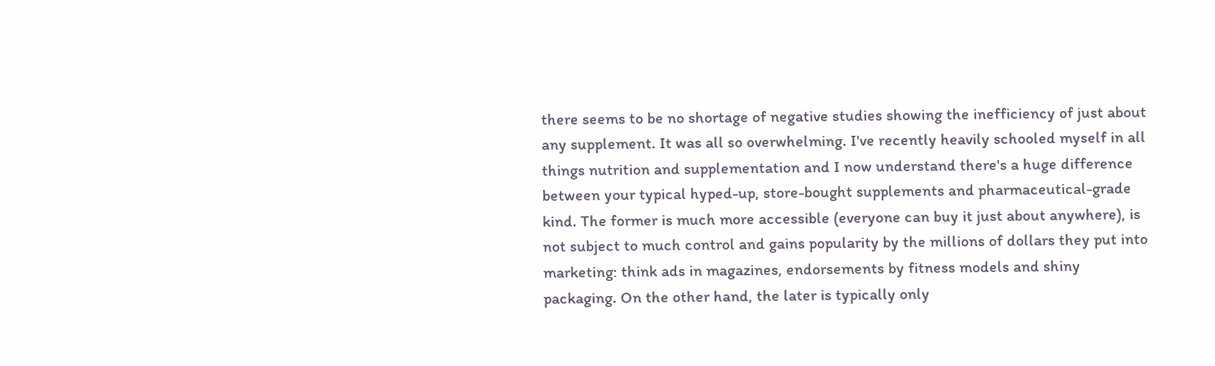there seems to be no shortage of negative studies showing the inefficiency of just about any supplement. It was all so overwhelming. I've recently heavily schooled myself in all things nutrition and supplementation and I now understand there's a huge difference between your typical hyped-up, store-bought supplements and pharmaceutical-grade kind. The former is much more accessible (everyone can buy it just about anywhere), is not subject to much control and gains popularity by the millions of dollars they put into marketing: think ads in magazines, endorsements by fitness models and shiny packaging. On the other hand, the later is typically only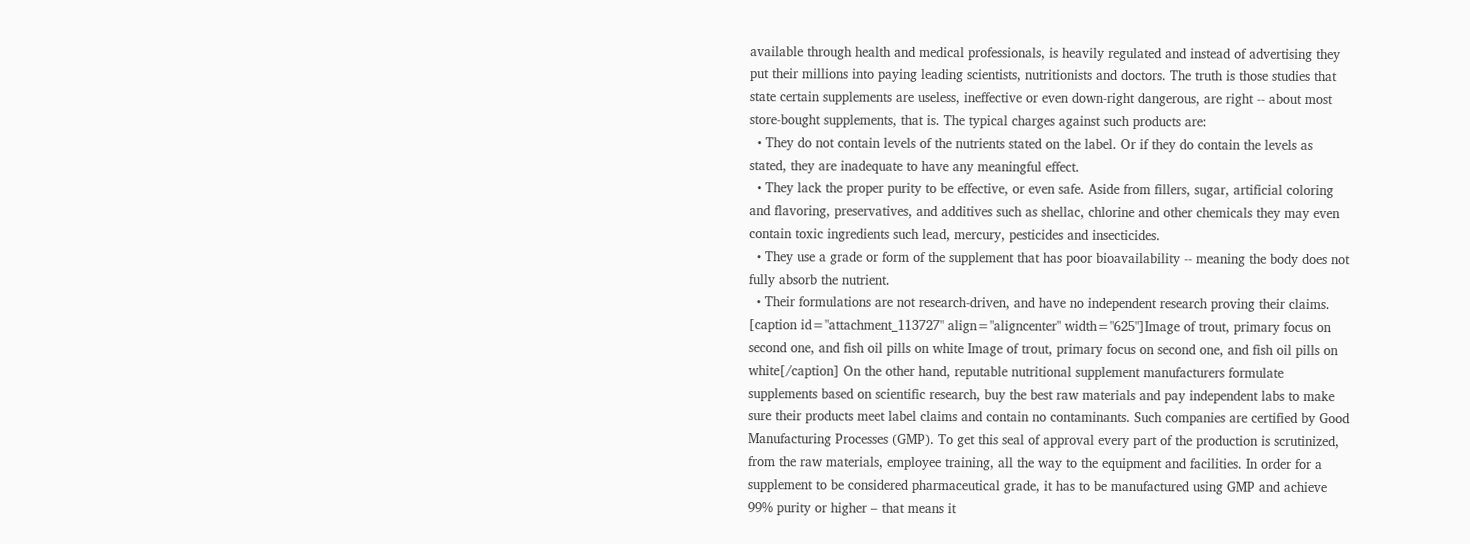available through health and medical professionals, is heavily regulated and instead of advertising they put their millions into paying leading scientists, nutritionists and doctors. The truth is those studies that state certain supplements are useless, ineffective or even down-right dangerous, are right -- about most store-bought supplements, that is. The typical charges against such products are:
  • They do not contain levels of the nutrients stated on the label. Or if they do contain the levels as stated, they are inadequate to have any meaningful effect.
  • They lack the proper purity to be effective, or even safe. Aside from fillers, sugar, artificial coloring and flavoring, preservatives, and additives such as shellac, chlorine and other chemicals they may even contain toxic ingredients such lead, mercury, pesticides and insecticides.
  • They use a grade or form of the supplement that has poor bioavailability -- meaning the body does not fully absorb the nutrient.
  • Their formulations are not research-driven, and have no independent research proving their claims.
[caption id="attachment_113727" align="aligncenter" width="625"]Image of trout, primary focus on second one, and fish oil pills on white Image of trout, primary focus on second one, and fish oil pills on white[/caption] On the other hand, reputable nutritional supplement manufacturers formulate supplements based on scientific research, buy the best raw materials and pay independent labs to make sure their products meet label claims and contain no contaminants. Such companies are certified by Good Manufacturing Processes (GMP). To get this seal of approval every part of the production is scrutinized, from the raw materials, employee training, all the way to the equipment and facilities. In order for a supplement to be considered pharmaceutical grade, it has to be manufactured using GMP and achieve 99% purity or higher – that means it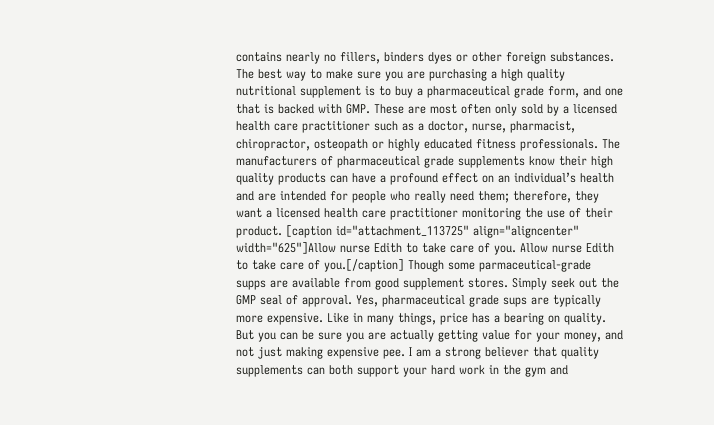contains nearly no fillers, binders dyes or other foreign substances. The best way to make sure you are purchasing a high quality nutritional supplement is to buy a pharmaceutical grade form, and one that is backed with GMP. These are most often only sold by a licensed health care practitioner such as a doctor, nurse, pharmacist, chiropractor, osteopath or highly educated fitness professionals. The manufacturers of pharmaceutical grade supplements know their high quality products can have a profound effect on an individual’s health and are intended for people who really need them; therefore, they want a licensed health care practitioner monitoring the use of their product. [caption id="attachment_113725" align="aligncenter" width="625"]Allow nurse Edith to take care of you. Allow nurse Edith to take care of you.[/caption] Though some parmaceutical-grade supps are available from good supplement stores. Simply seek out the GMP seal of approval. Yes, pharmaceutical grade sups are typically more expensive. Like in many things, price has a bearing on quality. But you can be sure you are actually getting value for your money, and not just making expensive pee. I am a strong believer that quality supplements can both support your hard work in the gym and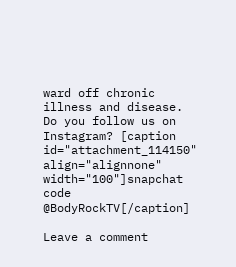ward off chronic illness and disease. Do you follow us on Instagram? [caption id="attachment_114150" align="alignnone" width="100"]snapchat code @BodyRockTV[/caption]

Leave a comment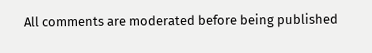All comments are moderated before being published